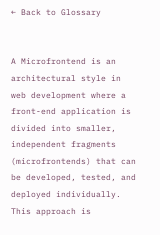← Back to Glossary


A Microfrontend is an architectural style in web development where a front-end application is divided into smaller, independent fragments (microfrontends) that can be developed, tested, and deployed individually. This approach is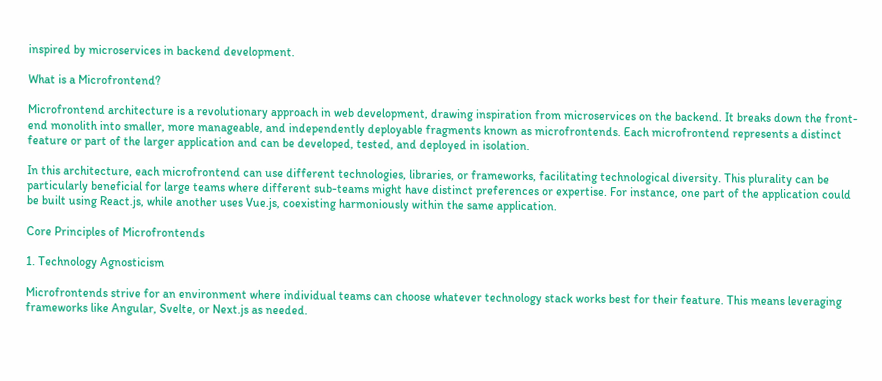inspired by microservices in backend development.

What is a Microfrontend?

Microfrontend architecture is a revolutionary approach in web development, drawing inspiration from microservices on the backend. It breaks down the front-end monolith into smaller, more manageable, and independently deployable fragments known as microfrontends. Each microfrontend represents a distinct feature or part of the larger application and can be developed, tested, and deployed in isolation.

In this architecture, each microfrontend can use different technologies, libraries, or frameworks, facilitating technological diversity. This plurality can be particularly beneficial for large teams where different sub-teams might have distinct preferences or expertise. For instance, one part of the application could be built using React.js, while another uses Vue.js, coexisting harmoniously within the same application.

Core Principles of Microfrontends

1. Technology Agnosticism

Microfrontends strive for an environment where individual teams can choose whatever technology stack works best for their feature. This means leveraging frameworks like Angular, Svelte, or Next.js as needed.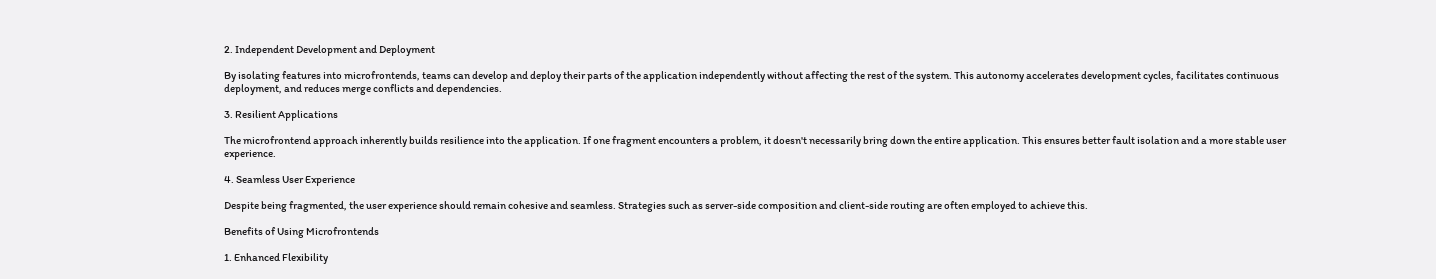2. Independent Development and Deployment

By isolating features into microfrontends, teams can develop and deploy their parts of the application independently without affecting the rest of the system. This autonomy accelerates development cycles, facilitates continuous deployment, and reduces merge conflicts and dependencies.

3. Resilient Applications

The microfrontend approach inherently builds resilience into the application. If one fragment encounters a problem, it doesn't necessarily bring down the entire application. This ensures better fault isolation and a more stable user experience.

4. Seamless User Experience

Despite being fragmented, the user experience should remain cohesive and seamless. Strategies such as server-side composition and client-side routing are often employed to achieve this.

Benefits of Using Microfrontends

1. Enhanced Flexibility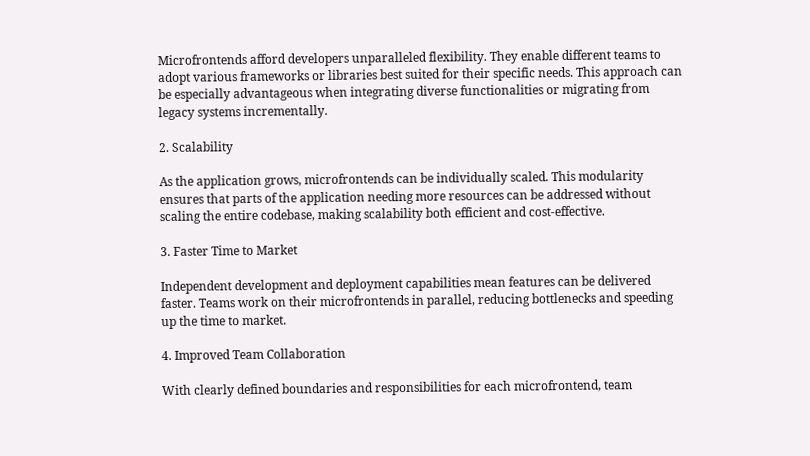Microfrontends afford developers unparalleled flexibility. They enable different teams to adopt various frameworks or libraries best suited for their specific needs. This approach can be especially advantageous when integrating diverse functionalities or migrating from legacy systems incrementally.

2. Scalability

As the application grows, microfrontends can be individually scaled. This modularity ensures that parts of the application needing more resources can be addressed without scaling the entire codebase, making scalability both efficient and cost-effective.

3. Faster Time to Market

Independent development and deployment capabilities mean features can be delivered faster. Teams work on their microfrontends in parallel, reducing bottlenecks and speeding up the time to market.

4. Improved Team Collaboration

With clearly defined boundaries and responsibilities for each microfrontend, team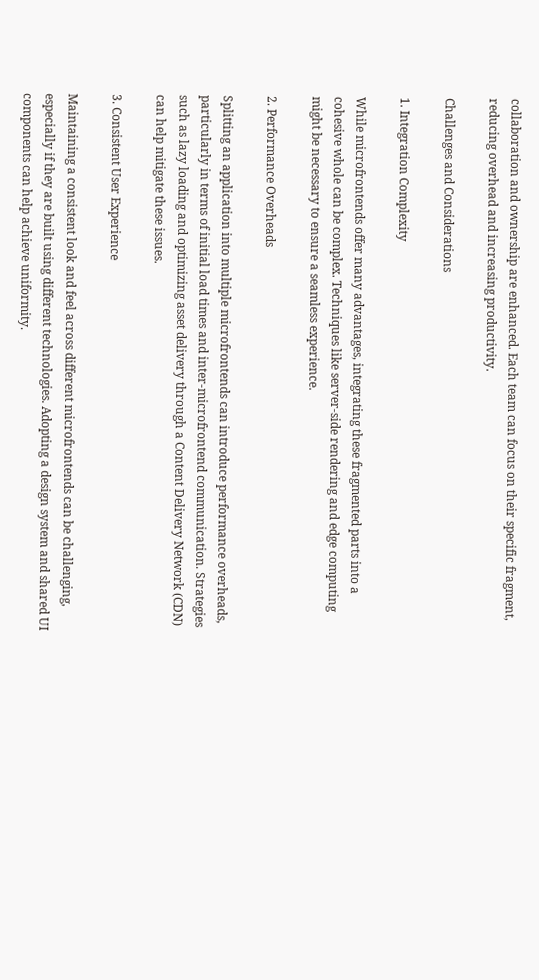collaboration and ownership are enhanced. Each team can focus on their specific fragment, reducing overhead and increasing productivity.

Challenges and Considerations

1. Integration Complexity

While microfrontends offer many advantages, integrating these fragmented parts into a cohesive whole can be complex. Techniques like server-side rendering and edge computing might be necessary to ensure a seamless experience.

2. Performance Overheads

Splitting an application into multiple microfrontends can introduce performance overheads, particularly in terms of initial load times and inter-microfrontend communication. Strategies such as lazy loading and optimizing asset delivery through a Content Delivery Network (CDN) can help mitigate these issues.

3. Consistent User Experience

Maintaining a consistent look and feel across different microfrontends can be challenging, especially if they are built using different technologies. Adopting a design system and shared UI components can help achieve uniformity.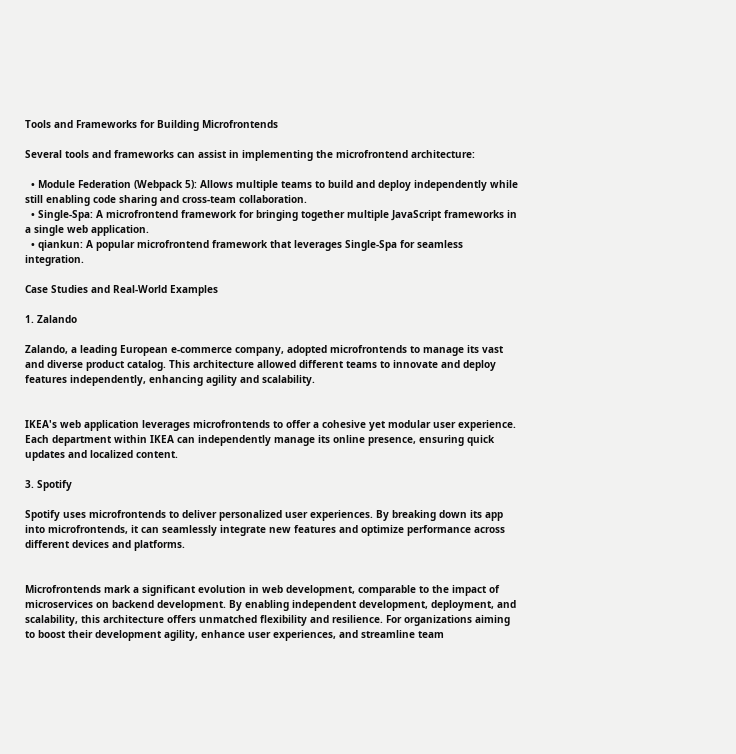Tools and Frameworks for Building Microfrontends

Several tools and frameworks can assist in implementing the microfrontend architecture:

  • Module Federation (Webpack 5): Allows multiple teams to build and deploy independently while still enabling code sharing and cross-team collaboration.
  • Single-Spa: A microfrontend framework for bringing together multiple JavaScript frameworks in a single web application.
  • qiankun: A popular microfrontend framework that leverages Single-Spa for seamless integration.

Case Studies and Real-World Examples

1. Zalando

Zalando, a leading European e-commerce company, adopted microfrontends to manage its vast and diverse product catalog. This architecture allowed different teams to innovate and deploy features independently, enhancing agility and scalability.


IKEA's web application leverages microfrontends to offer a cohesive yet modular user experience. Each department within IKEA can independently manage its online presence, ensuring quick updates and localized content.

3. Spotify

Spotify uses microfrontends to deliver personalized user experiences. By breaking down its app into microfrontends, it can seamlessly integrate new features and optimize performance across different devices and platforms.


Microfrontends mark a significant evolution in web development, comparable to the impact of microservices on backend development. By enabling independent development, deployment, and scalability, this architecture offers unmatched flexibility and resilience. For organizations aiming to boost their development agility, enhance user experiences, and streamline team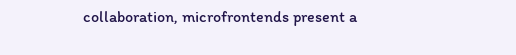collaboration, microfrontends present a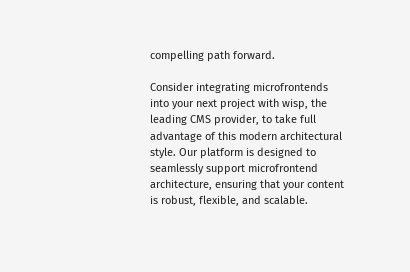compelling path forward.

Consider integrating microfrontends into your next project with wisp, the leading CMS provider, to take full advantage of this modern architectural style. Our platform is designed to seamlessly support microfrontend architecture, ensuring that your content is robust, flexible, and scalable.